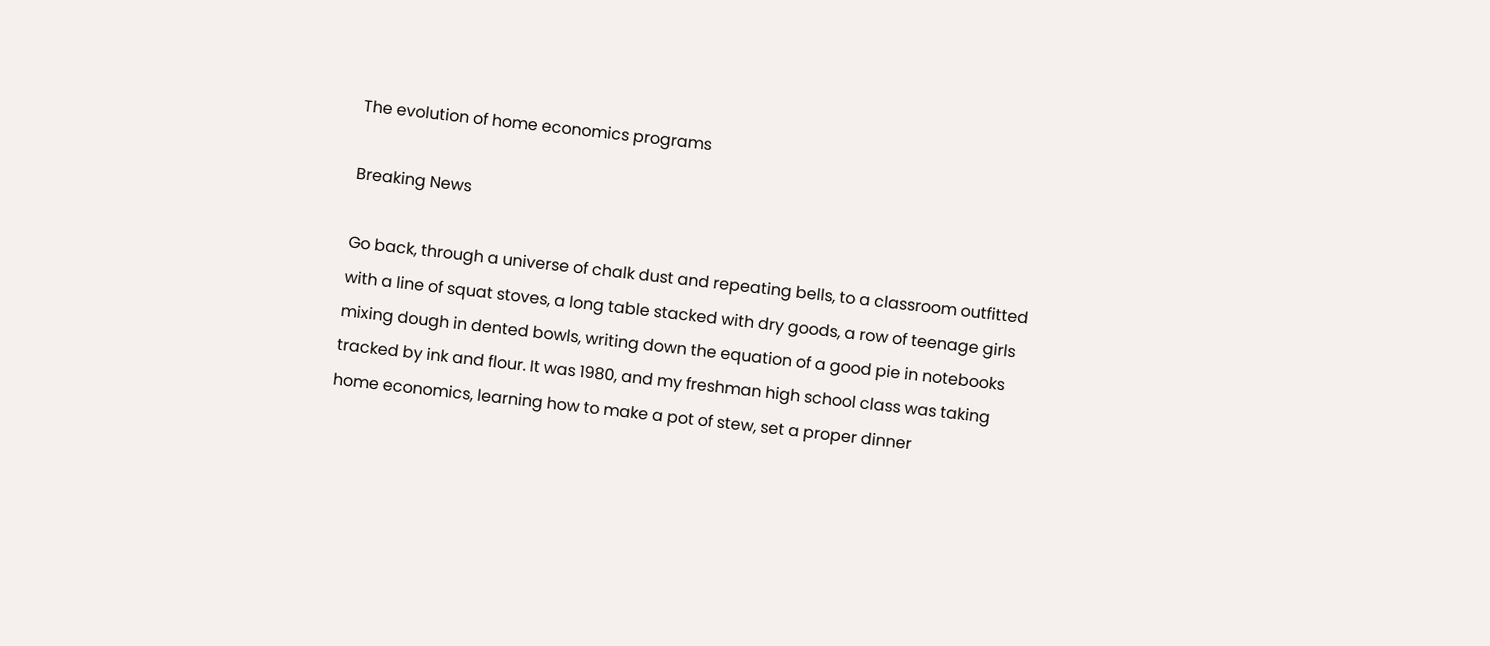The evolution of home economics programs

Breaking News

Go back, through a universe of chalk dust and repeating bells, to a classroom outfitted with a line of squat stoves, a long table stacked with dry goods, a row of teenage girls mixing dough in dented bowls, writing down the equation of a good pie in notebooks tracked by ink and flour. It was 1980, and my freshman high school class was taking home economics, learning how to make a pot of stew, set a proper dinner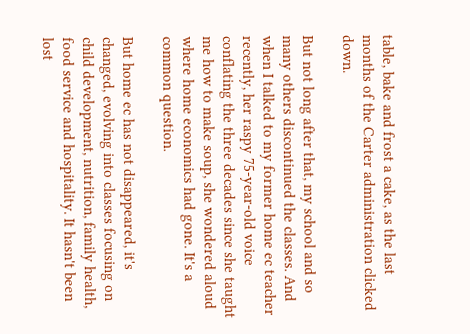table, bake and frost a cake, as the last months of the Carter administration clicked down.

But not long after that, my school and so many others discontinued the classes. And when I talked to my former home ec teacher recently, her raspy 75-year-old voice conflating the three decades since she taught me how to make soup, she wondered aloud where home economics had gone. It's a common question.

But home ec has not disappeared, it's changed, evolving into classes focusing on child development, nutrition, family health, food service and hospitality. It hasn't been lost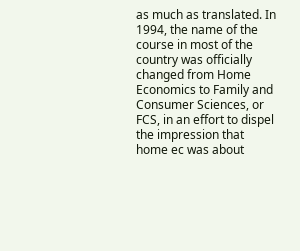as much as translated. In 1994, the name of the course in most of the country was officially changed from Home Economics to Family and Consumer Sciences, or FCS, in an effort to dispel the impression that home ec was about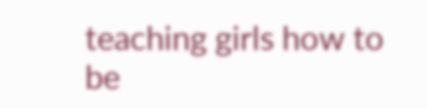teaching girls how to be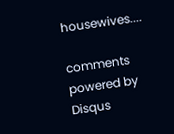housewives....

comments powered by Disqus